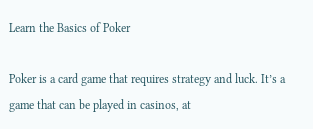Learn the Basics of Poker

Poker is a card game that requires strategy and luck. It’s a game that can be played in casinos, at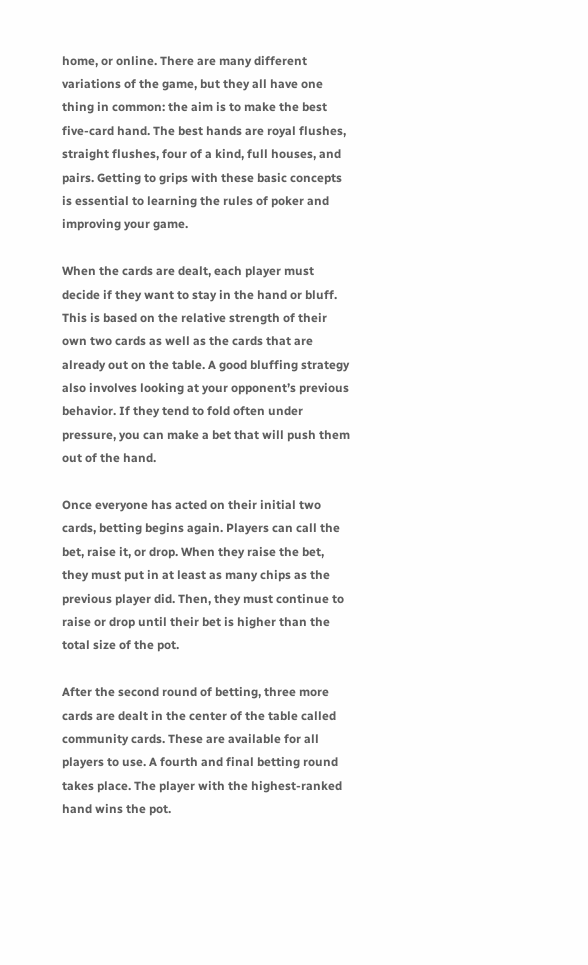home, or online. There are many different variations of the game, but they all have one thing in common: the aim is to make the best five-card hand. The best hands are royal flushes, straight flushes, four of a kind, full houses, and pairs. Getting to grips with these basic concepts is essential to learning the rules of poker and improving your game.

When the cards are dealt, each player must decide if they want to stay in the hand or bluff. This is based on the relative strength of their own two cards as well as the cards that are already out on the table. A good bluffing strategy also involves looking at your opponent’s previous behavior. If they tend to fold often under pressure, you can make a bet that will push them out of the hand.

Once everyone has acted on their initial two cards, betting begins again. Players can call the bet, raise it, or drop. When they raise the bet, they must put in at least as many chips as the previous player did. Then, they must continue to raise or drop until their bet is higher than the total size of the pot.

After the second round of betting, three more cards are dealt in the center of the table called community cards. These are available for all players to use. A fourth and final betting round takes place. The player with the highest-ranked hand wins the pot.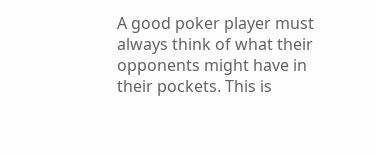A good poker player must always think of what their opponents might have in their pockets. This is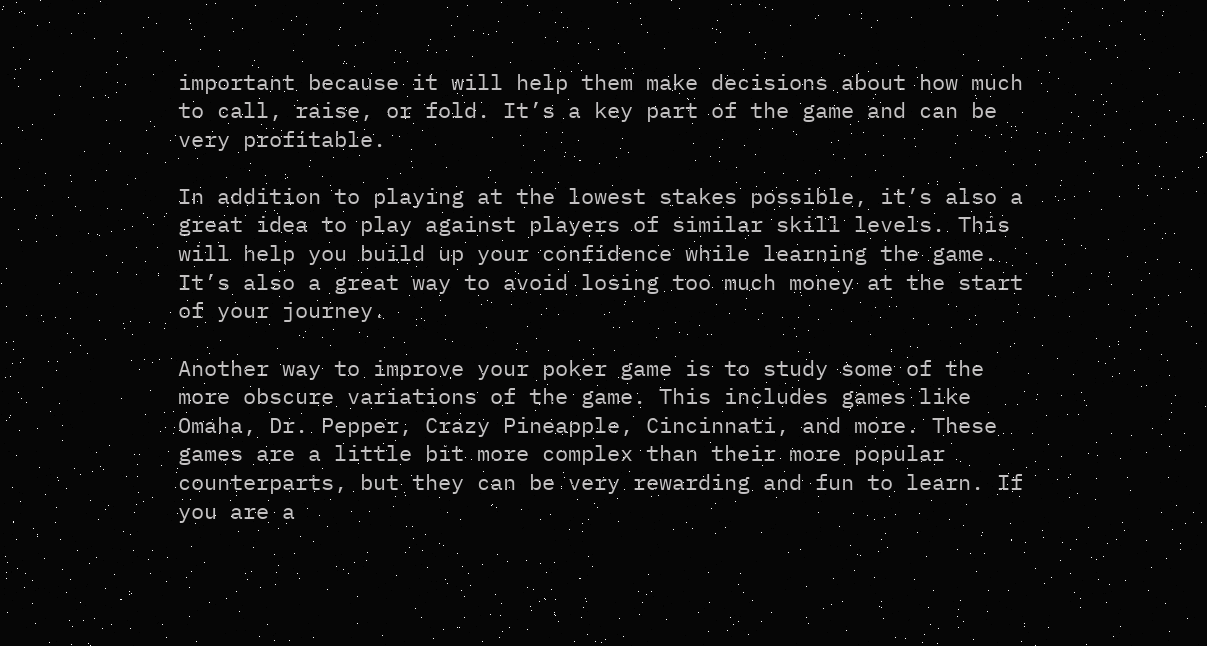important because it will help them make decisions about how much to call, raise, or fold. It’s a key part of the game and can be very profitable.

In addition to playing at the lowest stakes possible, it’s also a great idea to play against players of similar skill levels. This will help you build up your confidence while learning the game. It’s also a great way to avoid losing too much money at the start of your journey.

Another way to improve your poker game is to study some of the more obscure variations of the game. This includes games like Omaha, Dr. Pepper, Crazy Pineapple, Cincinnati, and more. These games are a little bit more complex than their more popular counterparts, but they can be very rewarding and fun to learn. If you are a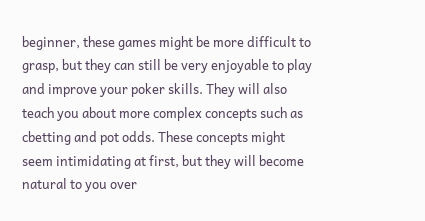beginner, these games might be more difficult to grasp, but they can still be very enjoyable to play and improve your poker skills. They will also teach you about more complex concepts such as cbetting and pot odds. These concepts might seem intimidating at first, but they will become natural to you over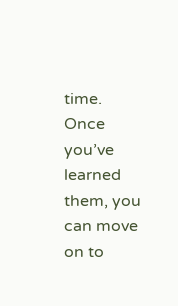time. Once you’ve learned them, you can move on to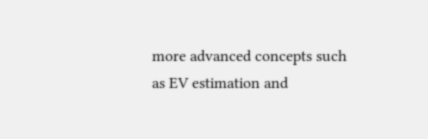more advanced concepts such as EV estimation and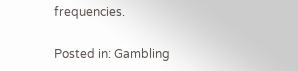frequencies.

Posted in: Gambling